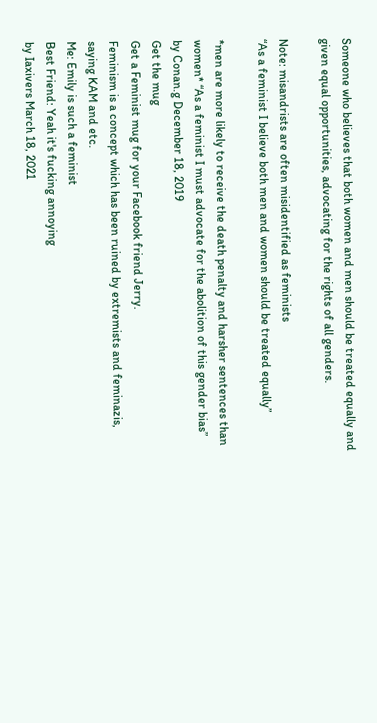Someone who believes that both women and men should be treated equally and given equal opportunities, advocating for the rights of all genders.

Note: misandrists are often misidentified as feminists
“As a feminist I believe both men and women should be treated equally”

*men are more likely to receive the death penalty and harsher sentences than women* “As a feminist I must advocate for the abolition of this gender bias”
by Conan.g December 18, 2019
Get the mug
Get a Feminist mug for your Facebook friend Jerry.
Feminism is a concept which has been ruined by extremists and feminazis, saying KAM and etc.
Me: Emily is such a feminist
Best Friend: Yeah it's fucking annoying
by Iaxivers March 18, 2021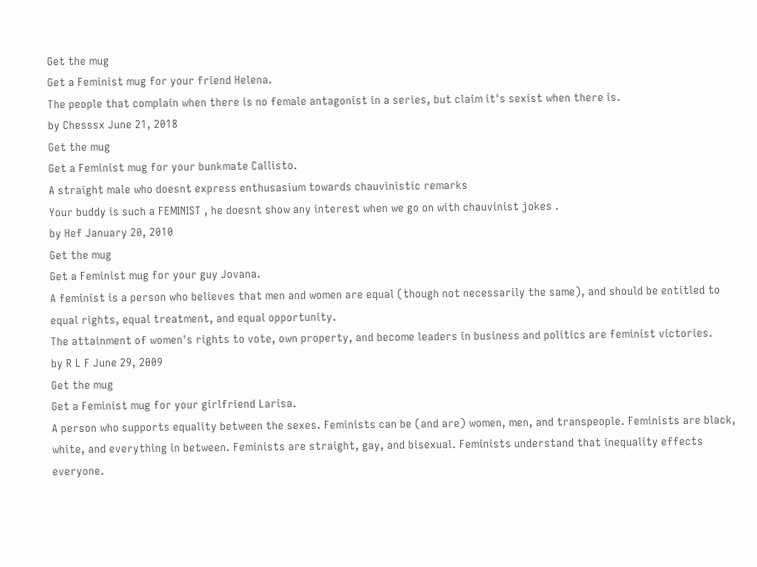Get the mug
Get a Feminist mug for your friend Helena.
The people that complain when there is no female antagonist in a series, but claim it's sexist when there is.
by Chesssx June 21, 2018
Get the mug
Get a Feminist mug for your bunkmate Callisto.
A straight male who doesnt express enthusasium towards chauvinistic remarks
Your buddy is such a FEMINIST , he doesnt show any interest when we go on with chauvinist jokes .
by Hef January 20, 2010
Get the mug
Get a Feminist mug for your guy Jovana.
A feminist is a person who believes that men and women are equal (though not necessarily the same), and should be entitled to equal rights, equal treatment, and equal opportunity.
The attainment of women's rights to vote, own property, and become leaders in business and politics are feminist victories.
by R L F June 29, 2009
Get the mug
Get a Feminist mug for your girlfriend Larisa.
A person who supports equality between the sexes. Feminists can be (and are) women, men, and transpeople. Feminists are black, white, and everything in between. Feminists are straight, gay, and bisexual. Feminists understand that inequality effects everyone.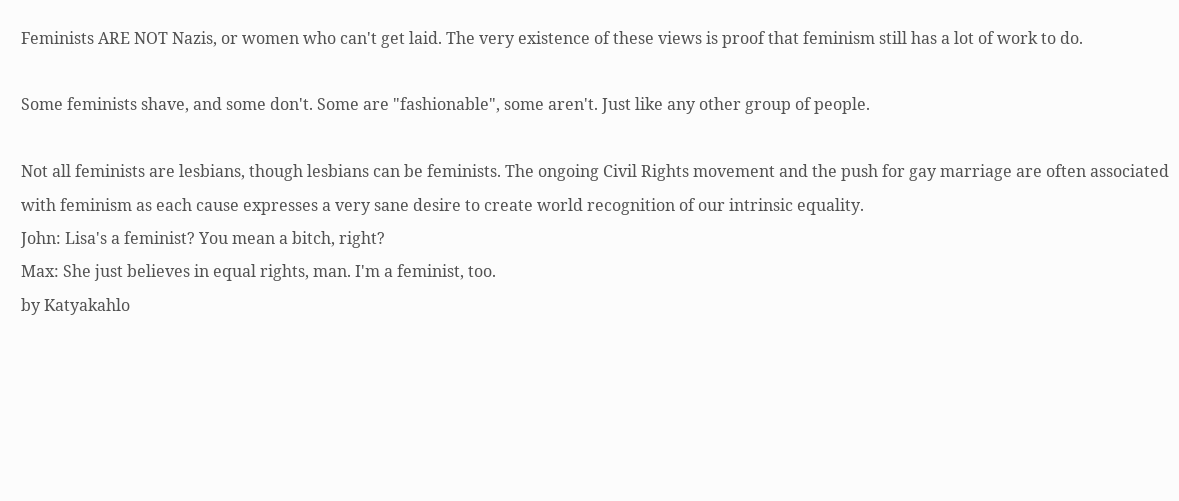Feminists ARE NOT Nazis, or women who can't get laid. The very existence of these views is proof that feminism still has a lot of work to do.

Some feminists shave, and some don't. Some are "fashionable", some aren't. Just like any other group of people.

Not all feminists are lesbians, though lesbians can be feminists. The ongoing Civil Rights movement and the push for gay marriage are often associated with feminism as each cause expresses a very sane desire to create world recognition of our intrinsic equality.
John: Lisa's a feminist? You mean a bitch, right?
Max: She just believes in equal rights, man. I'm a feminist, too.
by Katyakahlo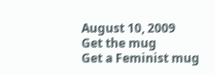August 10, 2009
Get the mug
Get a Feminist mug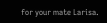for your mate Larisa.